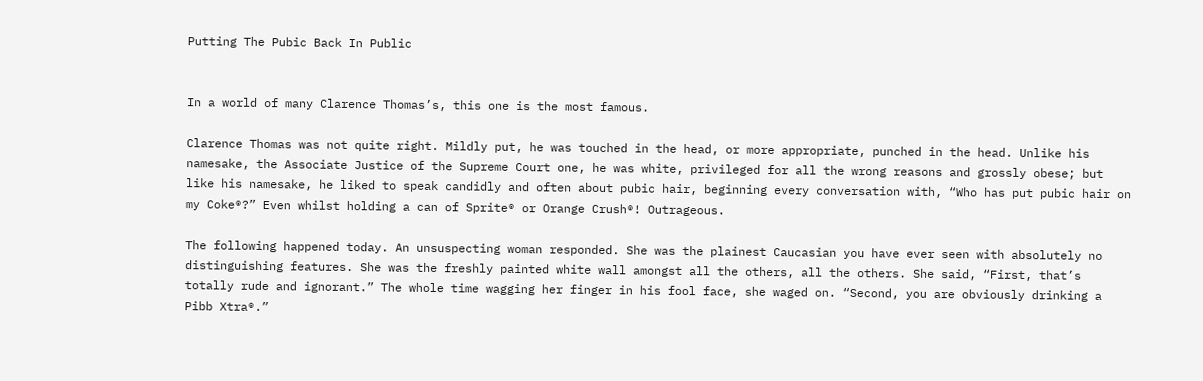Putting The Pubic Back In Public


In a world of many Clarence Thomas’s, this one is the most famous.

Clarence Thomas was not quite right. Mildly put, he was touched in the head, or more appropriate, punched in the head. Unlike his namesake, the Associate Justice of the Supreme Court one, he was white, privileged for all the wrong reasons and grossly obese; but like his namesake, he liked to speak candidly and often about pubic hair, beginning every conversation with, “Who has put pubic hair on my Coke®?” Even whilst holding a can of Sprite® or Orange Crush®! Outrageous.

The following happened today. An unsuspecting woman responded. She was the plainest Caucasian you have ever seen with absolutely no distinguishing features. She was the freshly painted white wall amongst all the others, all the others. She said, “First, that’s totally rude and ignorant.” The whole time wagging her finger in his fool face, she waged on. “Second, you are obviously drinking a Pibb Xtra®.”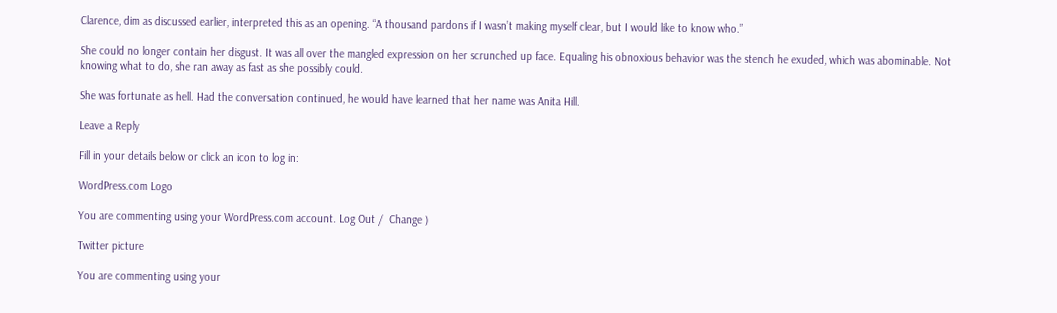Clarence, dim as discussed earlier, interpreted this as an opening. “A thousand pardons if I wasn’t making myself clear, but I would like to know who.”

She could no longer contain her disgust. It was all over the mangled expression on her scrunched up face. Equaling his obnoxious behavior was the stench he exuded, which was abominable. Not knowing what to do, she ran away as fast as she possibly could.

She was fortunate as hell. Had the conversation continued, he would have learned that her name was Anita Hill.

Leave a Reply

Fill in your details below or click an icon to log in:

WordPress.com Logo

You are commenting using your WordPress.com account. Log Out /  Change )

Twitter picture

You are commenting using your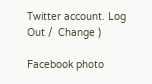Twitter account. Log Out /  Change )

Facebook photo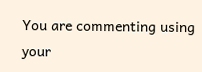You are commenting using your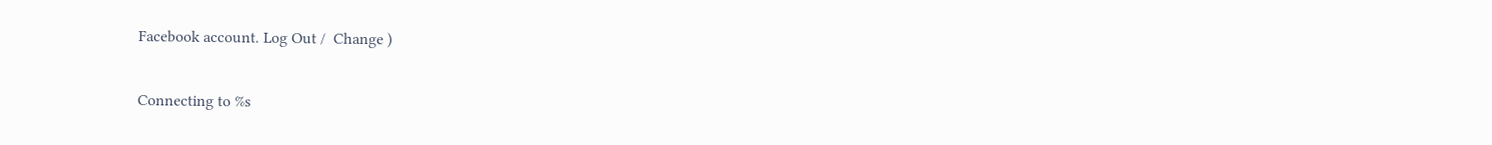Facebook account. Log Out /  Change )

Connecting to %s